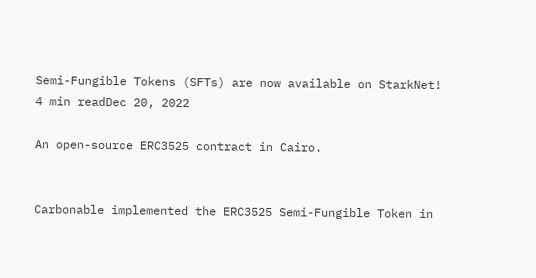Semi-Fungible Tokens (SFTs) are now available on StarkNet!
4 min readDec 20, 2022

An open-source ERC3525 contract in Cairo.


Carbonable implemented the ERC3525 Semi-Fungible Token in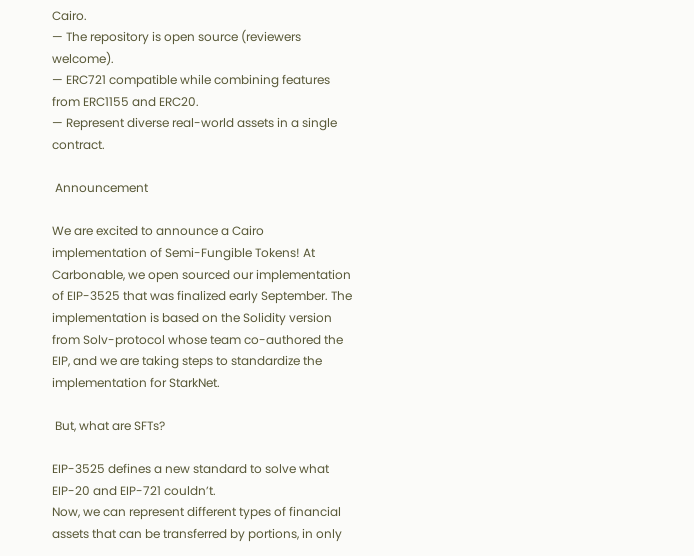Cairo.
— The repository is open source (reviewers welcome).
— ERC721 compatible while combining features from ERC1155 and ERC20.
— Represent diverse real-world assets in a single contract.

 Announcement

We are excited to announce a Cairo implementation of Semi-Fungible Tokens! At Carbonable, we open sourced our implementation of EIP-3525 that was finalized early September. The implementation is based on the Solidity version from Solv-protocol whose team co-authored the EIP, and we are taking steps to standardize the implementation for StarkNet.

 But, what are SFTs?

EIP-3525 defines a new standard to solve what EIP-20 and EIP-721 couldn’t.
Now, we can represent different types of financial assets that can be transferred by portions, in only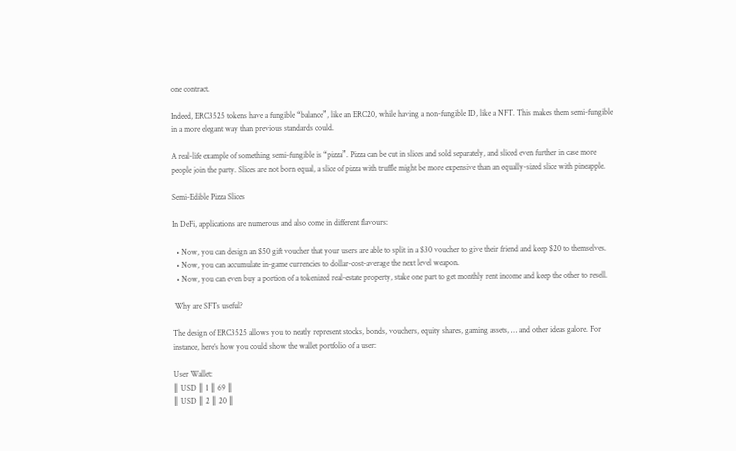one contract.

Indeed, ERC3525 tokens have a fungible “balance”, like an ERC20, while having a non-fungible ID, like a NFT. This makes them semi-fungible in a more elegant way than previous standards could.

A real-life example of something semi-fungible is “pizza”. Pizza can be cut in slices and sold separately, and sliced even further in case more people join the party. Slices are not born equal, a slice of pizza with truffle might be more expensive than an equally-sized slice with pineapple.

Semi-Edible Pizza Slices

In DeFi, applications are numerous and also come in different flavours:

  • Now, you can design an $50 gift voucher that your users are able to split in a $30 voucher to give their friend and keep $20 to themselves.
  • Now, you can accumulate in-game currencies to dollar-cost-average the next level weapon.
  • Now, you can even buy a portion of a tokenized real-estate property, stake one part to get monthly rent income and keep the other to resell.

 Why are SFTs useful?

The design of ERC3525 allows you to neatly represent stocks, bonds, vouchers, equity shares, gaming assets, … and other ideas galore. For instance, here’s how you could show the wallet portfolio of a user:

User Wallet:
║ USD ║ 1 ║ 69 ║
║ USD ║ 2 ║ 20 ║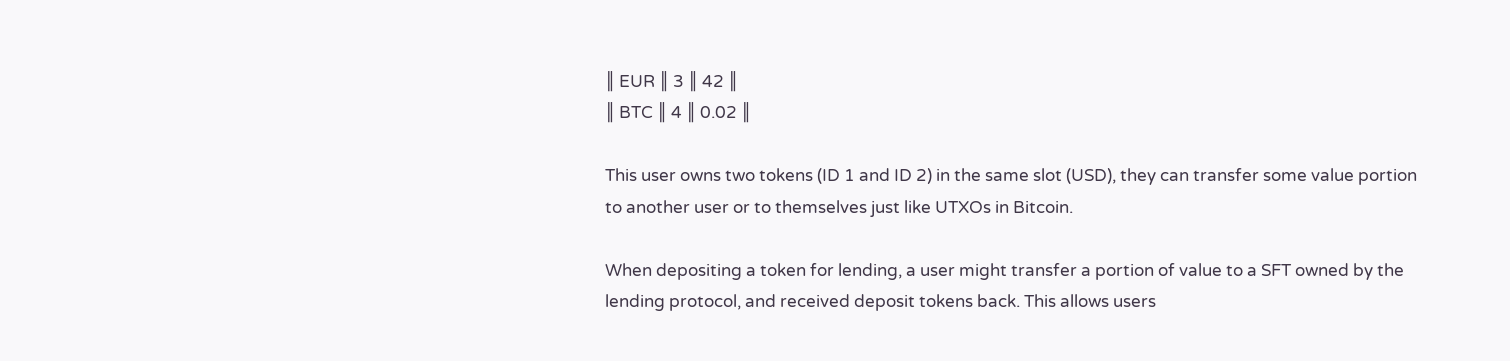║ EUR ║ 3 ║ 42 ║
║ BTC ║ 4 ║ 0.02 ║

This user owns two tokens (ID 1 and ID 2) in the same slot (USD), they can transfer some value portion to another user or to themselves just like UTXOs in Bitcoin.

When depositing a token for lending, a user might transfer a portion of value to a SFT owned by the lending protocol, and received deposit tokens back. This allows users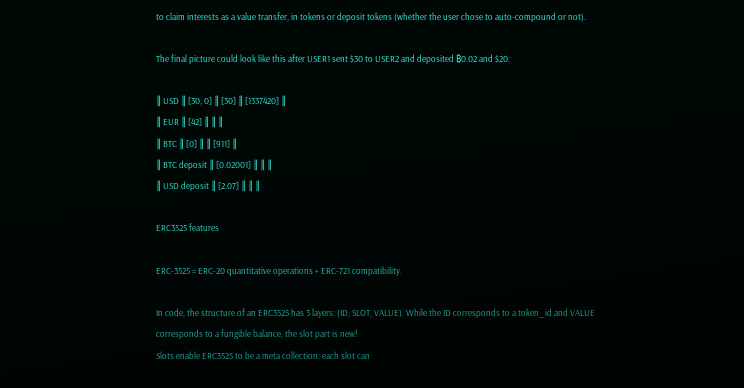to claim interests as a value transfer, in tokens or deposit tokens (whether the user chose to auto-compound or not).

The final picture could look like this after USER1 sent $30 to USER2 and deposited ₿0.02 and $20:

║ USD ║ [30, 0] ║ [30] ║ [1337420] ║
║ EUR ║ [42] ║ ║ ║
║ BTC ║ [0] ║ ║ [911] ║
║ BTC deposit ║ [0.02001] ║ ║ ║
║ USD deposit ║ [2.07] ║ ║ ║

ERC3525 features

ERC-3525 = ERC-20 quantitative operations + ERC-721 compatibility.

In code, the structure of an ERC3525 has 3 layers: (ID, SLOT, VALUE). While the ID corresponds to a token_id and VALUE corresponds to a fungible balance, the slot part is new!
Slots enable ERC3525 to be a meta collection: each slot can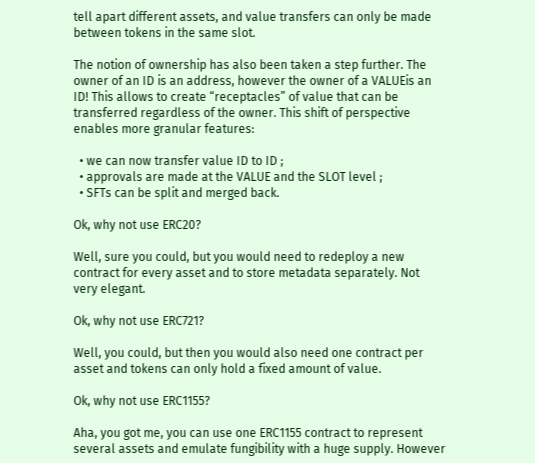tell apart different assets, and value transfers can only be made between tokens in the same slot.

The notion of ownership has also been taken a step further. The owner of an ID is an address, however the owner of a VALUEis an ID! This allows to create “receptacles” of value that can be transferred regardless of the owner. This shift of perspective enables more granular features:

  • we can now transfer value ID to ID ;
  • approvals are made at the VALUE and the SLOT level ;
  • SFTs can be split and merged back.

Ok, why not use ERC20?

Well, sure you could, but you would need to redeploy a new contract for every asset and to store metadata separately. Not very elegant.

Ok, why not use ERC721?

Well, you could, but then you would also need one contract per asset and tokens can only hold a fixed amount of value.

Ok, why not use ERC1155?

Aha, you got me, you can use one ERC1155 contract to represent several assets and emulate fungibility with a huge supply. However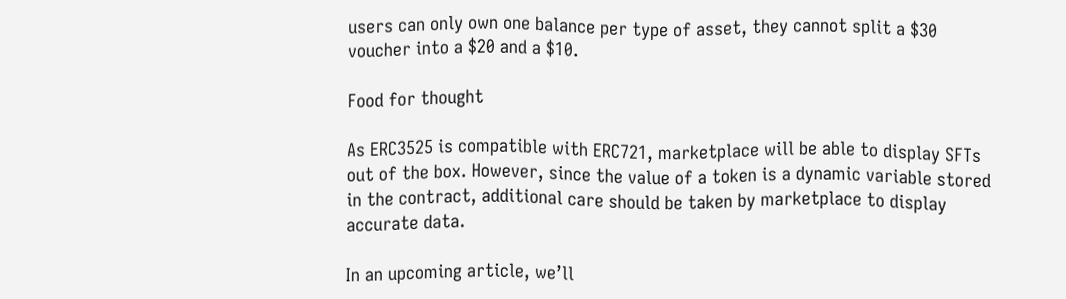users can only own one balance per type of asset, they cannot split a $30 voucher into a $20 and a $10.

Food for thought

As ERC3525 is compatible with ERC721, marketplace will be able to display SFTs out of the box. However, since the value of a token is a dynamic variable stored in the contract, additional care should be taken by marketplace to display accurate data.

In an upcoming article, we’ll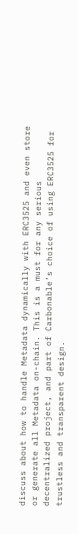discuss about how to handle Metadata dynamically with ERC3525 and even store or generate all Metadata on-chain. This is a must for any serious decentralized project, and part of Carbonable’s choice of using ERC3525 for trustless and transparent design.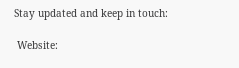Stay updated and keep in touch:

 Website: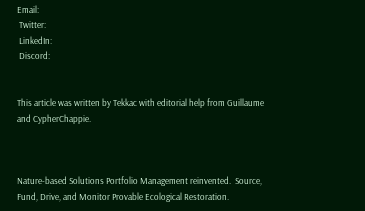Email:
 Twitter:
 LinkedIn:
 Discord:


This article was written by Tekkac with editorial help from Guillaume and CypherChappie.



Nature-based Solutions Portfolio Management reinvented.  Source, Fund, Drive, and Monitor Provable Ecological Restoration.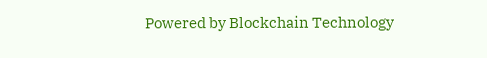Powered by Blockchain Technology